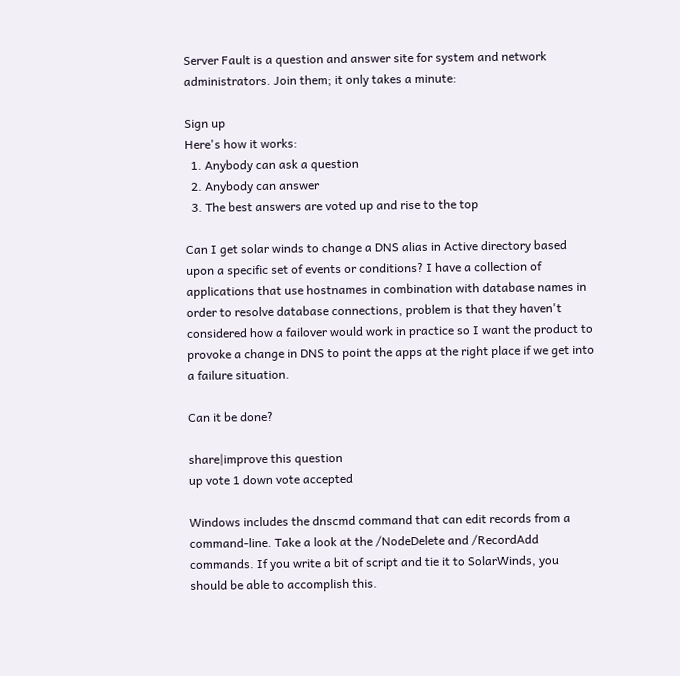Server Fault is a question and answer site for system and network administrators. Join them; it only takes a minute:

Sign up
Here's how it works:
  1. Anybody can ask a question
  2. Anybody can answer
  3. The best answers are voted up and rise to the top

Can I get solar winds to change a DNS alias in Active directory based upon a specific set of events or conditions? I have a collection of applications that use hostnames in combination with database names in order to resolve database connections, problem is that they haven't considered how a failover would work in practice so I want the product to provoke a change in DNS to point the apps at the right place if we get into a failure situation.

Can it be done?

share|improve this question
up vote 1 down vote accepted

Windows includes the dnscmd command that can edit records from a command-line. Take a look at the /NodeDelete and /RecordAdd commands. If you write a bit of script and tie it to SolarWinds, you should be able to accomplish this.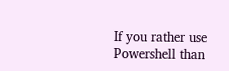If you rather use Powershell than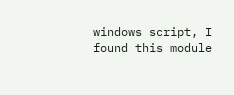windows script, I found this module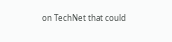on TechNet that could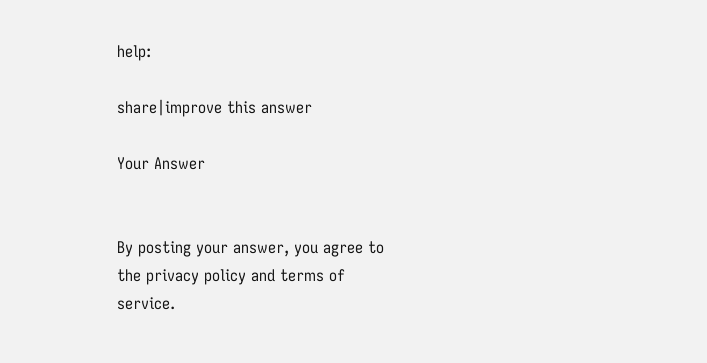help:

share|improve this answer

Your Answer


By posting your answer, you agree to the privacy policy and terms of service.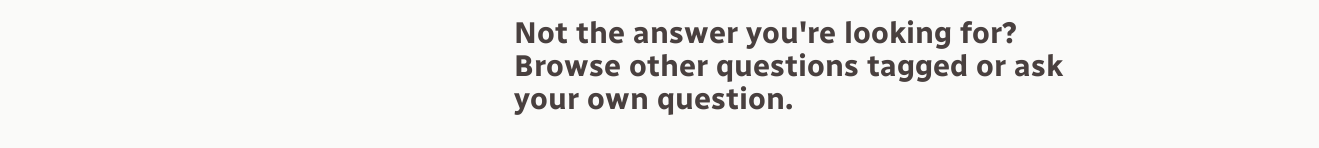Not the answer you're looking for? Browse other questions tagged or ask your own question.